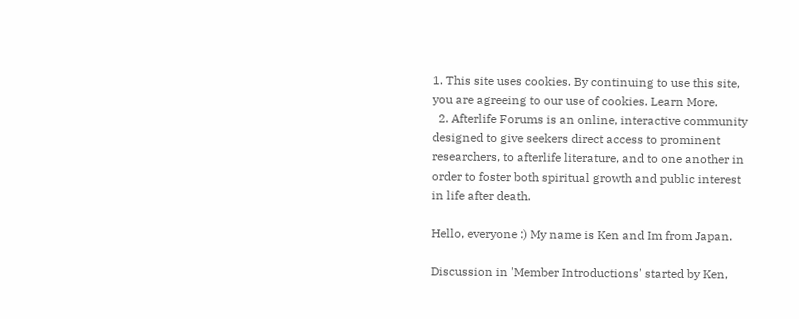1. This site uses cookies. By continuing to use this site, you are agreeing to our use of cookies. Learn More.
  2. Afterlife Forums is an online, interactive community designed to give seekers direct access to prominent researchers, to afterlife literature, and to one another in order to foster both spiritual growth and public interest in life after death.

Hello, everyone :) My name is Ken and Im from Japan.

Discussion in 'Member Introductions' started by Ken,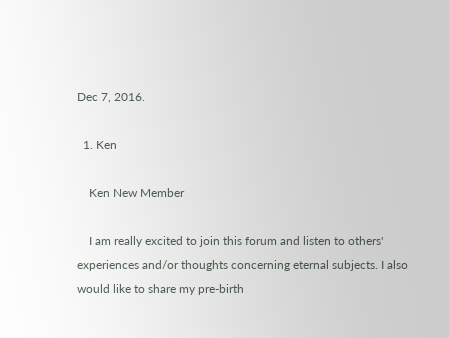Dec 7, 2016.

  1. Ken

    Ken New Member

    I am really excited to join this forum and listen to others' experiences and/or thoughts concerning eternal subjects. I also would like to share my pre-birth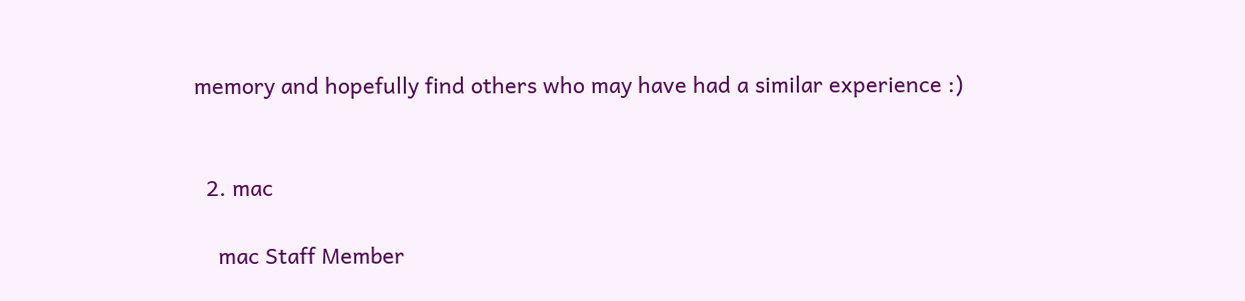memory and hopefully find others who may have had a similar experience :)


  2. mac

    mac Staff Member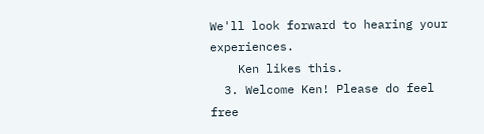We'll look forward to hearing your experiences.
    Ken likes this.
  3. Welcome Ken! Please do feel free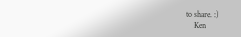to share. :)
    Ken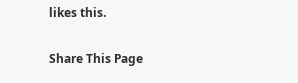likes this.

Share This Page